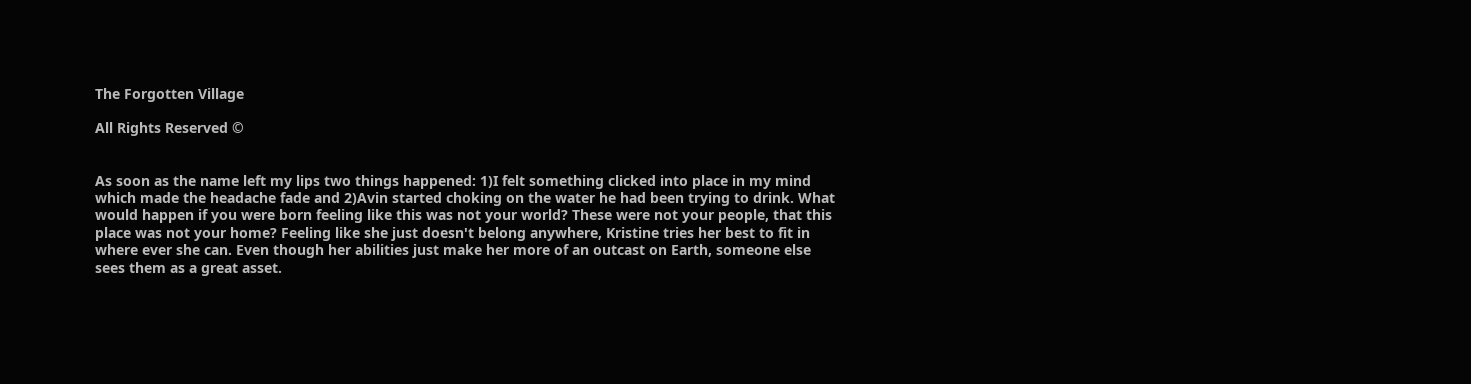The Forgotten Village

All Rights Reserved ©


As soon as the name left my lips two things happened: 1)I felt something clicked into place in my mind which made the headache fade and 2)Avin started choking on the water he had been trying to drink. What would happen if you were born feeling like this was not your world? These were not your people, that this place was not your home? Feeling like she just doesn't belong anywhere, Kristine tries her best to fit in where ever she can. Even though her abilities just make her more of an outcast on Earth, someone else sees them as a great asset.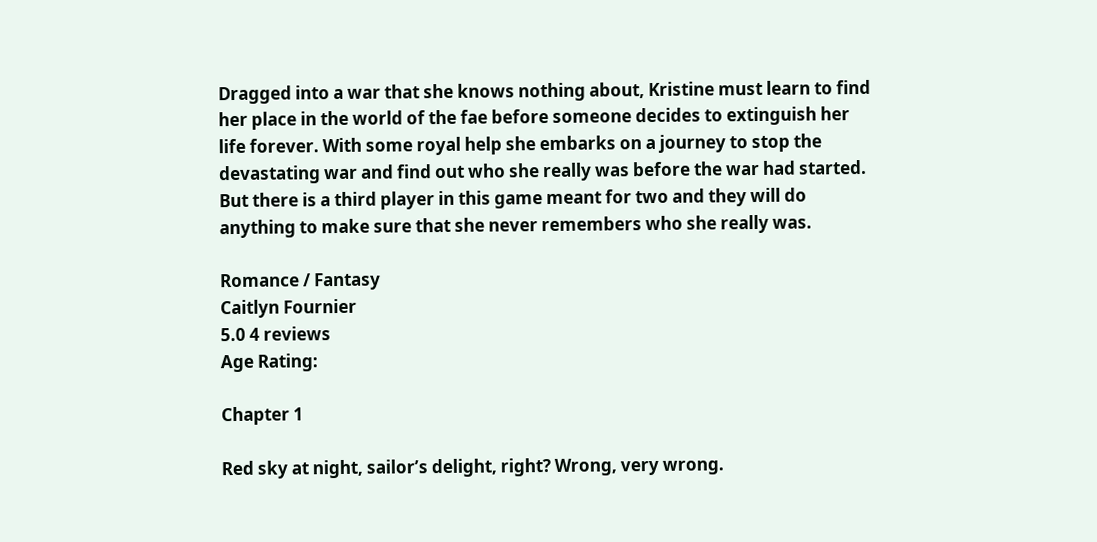Dragged into a war that she knows nothing about, Kristine must learn to find her place in the world of the fae before someone decides to extinguish her life forever. With some royal help she embarks on a journey to stop the devastating war and find out who she really was before the war had started. But there is a third player in this game meant for two and they will do anything to make sure that she never remembers who she really was.

Romance / Fantasy
Caitlyn Fournier
5.0 4 reviews
Age Rating:

Chapter 1

Red sky at night, sailor’s delight, right? Wrong, very wrong.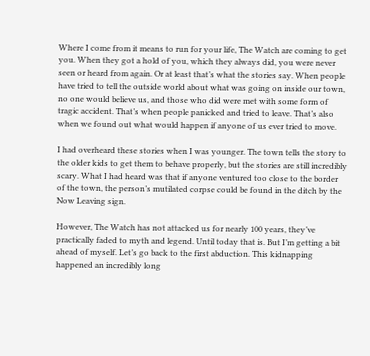Where I come from it means to run for your life, The Watch are coming to get you. When they got a hold of you, which they always did, you were never seen or heard from again. Or at least that’s what the stories say. When people have tried to tell the outside world about what was going on inside our town, no one would believe us, and those who did were met with some form of tragic accident. That’s when people panicked and tried to leave. That’s also when we found out what would happen if anyone of us ever tried to move.

I had overheard these stories when I was younger. The town tells the story to the older kids to get them to behave properly, but the stories are still incredibly scary. What I had heard was that if anyone ventured too close to the border of the town, the person’s mutilated corpse could be found in the ditch by the Now Leaving sign.

However, The Watch has not attacked us for nearly 100 years, they’ve practically faded to myth and legend. Until today that is. But I’m getting a bit ahead of myself. Let’s go back to the first abduction. This kidnapping happened an incredibly long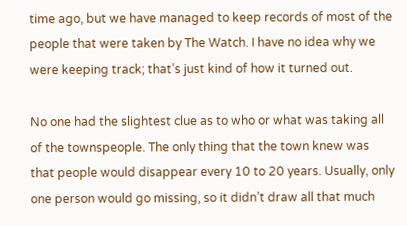time ago, but we have managed to keep records of most of the people that were taken by The Watch. I have no idea why we were keeping track; that’s just kind of how it turned out.

No one had the slightest clue as to who or what was taking all of the townspeople. The only thing that the town knew was that people would disappear every 10 to 20 years. Usually, only one person would go missing, so it didn’t draw all that much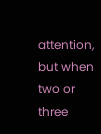attention, but when two or three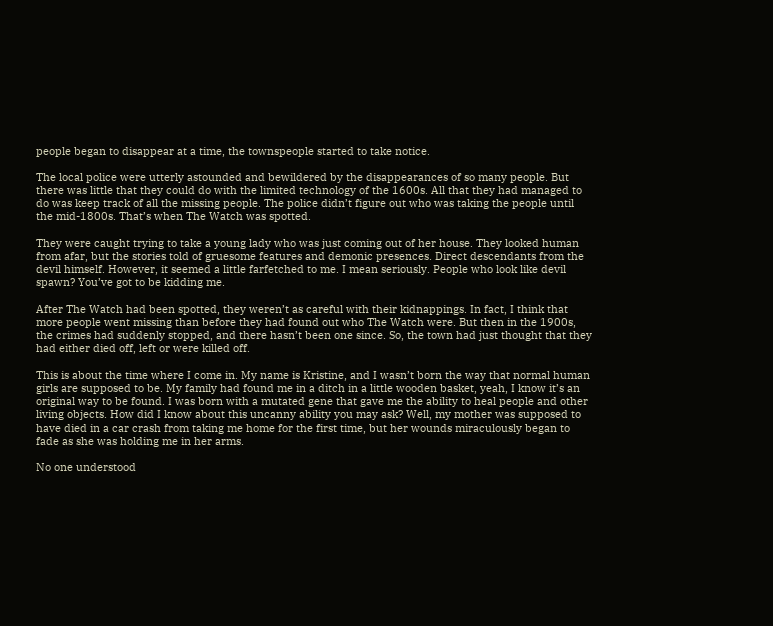people began to disappear at a time, the townspeople started to take notice.

The local police were utterly astounded and bewildered by the disappearances of so many people. But there was little that they could do with the limited technology of the 1600s. All that they had managed to do was keep track of all the missing people. The police didn’t figure out who was taking the people until the mid-1800s. That’s when The Watch was spotted.

They were caught trying to take a young lady who was just coming out of her house. They looked human from afar, but the stories told of gruesome features and demonic presences. Direct descendants from the devil himself. However, it seemed a little farfetched to me. I mean seriously. People who look like devil spawn? You’ve got to be kidding me.

After The Watch had been spotted, they weren’t as careful with their kidnappings. In fact, I think that more people went missing than before they had found out who The Watch were. But then in the 1900s, the crimes had suddenly stopped, and there hasn’t been one since. So, the town had just thought that they had either died off, left or were killed off.

This is about the time where I come in. My name is Kristine, and I wasn’t born the way that normal human girls are supposed to be. My family had found me in a ditch in a little wooden basket, yeah, I know it’s an original way to be found. I was born with a mutated gene that gave me the ability to heal people and other living objects. How did I know about this uncanny ability you may ask? Well, my mother was supposed to have died in a car crash from taking me home for the first time, but her wounds miraculously began to fade as she was holding me in her arms.

No one understood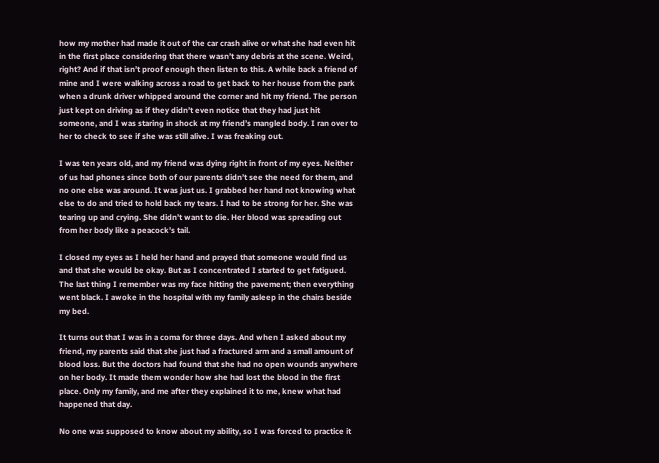how my mother had made it out of the car crash alive or what she had even hit in the first place considering that there wasn’t any debris at the scene. Weird, right? And if that isn’t proof enough then listen to this. A while back a friend of mine and I were walking across a road to get back to her house from the park when a drunk driver whipped around the corner and hit my friend. The person just kept on driving as if they didn’t even notice that they had just hit someone, and I was staring in shock at my friend’s mangled body. I ran over to her to check to see if she was still alive. I was freaking out.

I was ten years old, and my friend was dying right in front of my eyes. Neither of us had phones since both of our parents didn’t see the need for them, and no one else was around. It was just us. I grabbed her hand not knowing what else to do and tried to hold back my tears. I had to be strong for her. She was tearing up and crying. She didn’t want to die. Her blood was spreading out from her body like a peacock’s tail.

I closed my eyes as I held her hand and prayed that someone would find us and that she would be okay. But as I concentrated I started to get fatigued. The last thing I remember was my face hitting the pavement; then everything went black. I awoke in the hospital with my family asleep in the chairs beside my bed.

It turns out that I was in a coma for three days. And when I asked about my friend, my parents said that she just had a fractured arm and a small amount of blood loss. But the doctors had found that she had no open wounds anywhere on her body. It made them wonder how she had lost the blood in the first place. Only my family, and me after they explained it to me, knew what had happened that day.

No one was supposed to know about my ability, so I was forced to practice it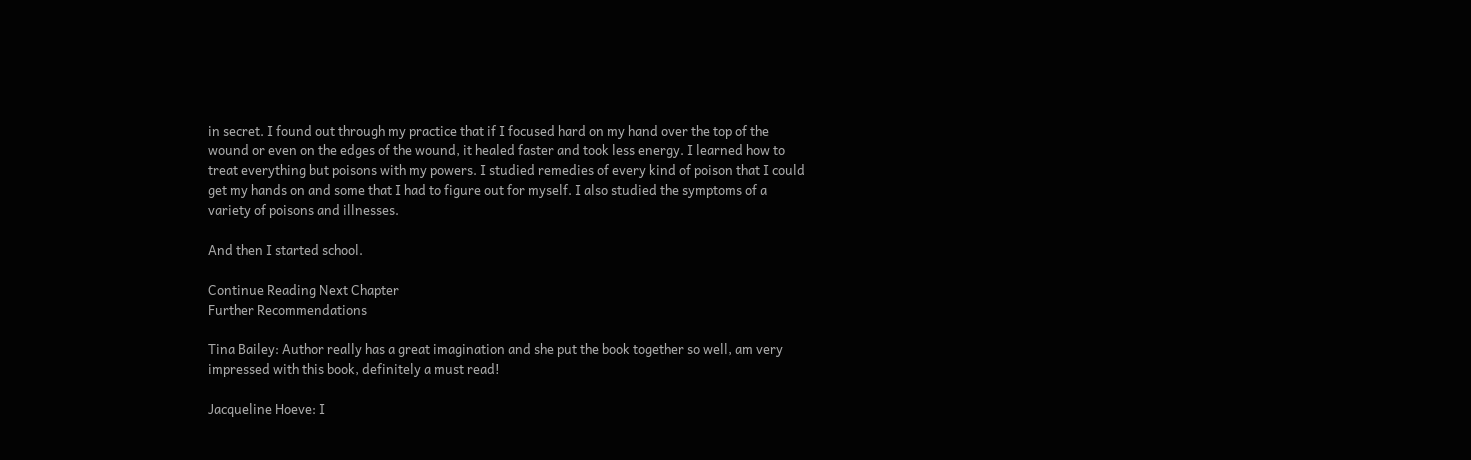in secret. I found out through my practice that if I focused hard on my hand over the top of the wound or even on the edges of the wound, it healed faster and took less energy. I learned how to treat everything but poisons with my powers. I studied remedies of every kind of poison that I could get my hands on and some that I had to figure out for myself. I also studied the symptoms of a variety of poisons and illnesses.

And then I started school.

Continue Reading Next Chapter
Further Recommendations

Tina Bailey: Author really has a great imagination and she put the book together so well, am very impressed with this book, definitely a must read!

Jacqueline Hoeve: I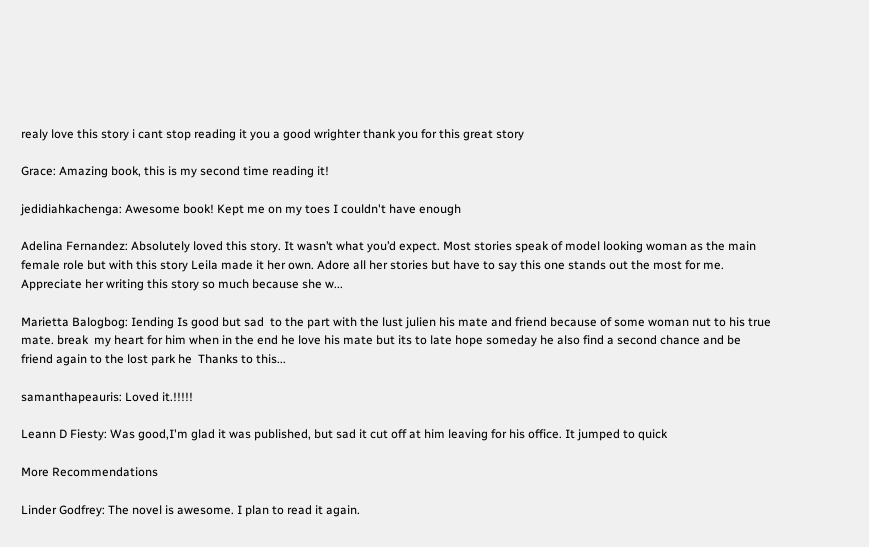realy love this story i cant stop reading it you a good wrighter thank you for this great story

Grace: Amazing book, this is my second time reading it!

jedidiahkachenga: Awesome book! Kept me on my toes I couldn't have enough

Adelina Fernandez: Absolutely loved this story. It wasn’t what you’d expect. Most stories speak of model looking woman as the main female role but with this story Leila made it her own. Adore all her stories but have to say this one stands out the most for me. Appreciate her writing this story so much because she w...

Marietta Balogbog: Iending Is good but sad  to the part with the lust julien his mate and friend because of some woman nut to his true mate. break  my heart for him when in the end he love his mate but its to late hope someday he also find a second chance and be friend again to the lost park he  Thanks to this...

samanthapeauris: Loved it.!!!!!

Leann D Fiesty: Was good,I'm glad it was published, but sad it cut off at him leaving for his office. It jumped to quick

More Recommendations

Linder Godfrey: The novel is awesome. I plan to read it again.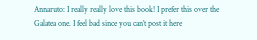Annaruto: I really really love this book! I prefer this over the Galatea one. I feel bad since you can’t post it here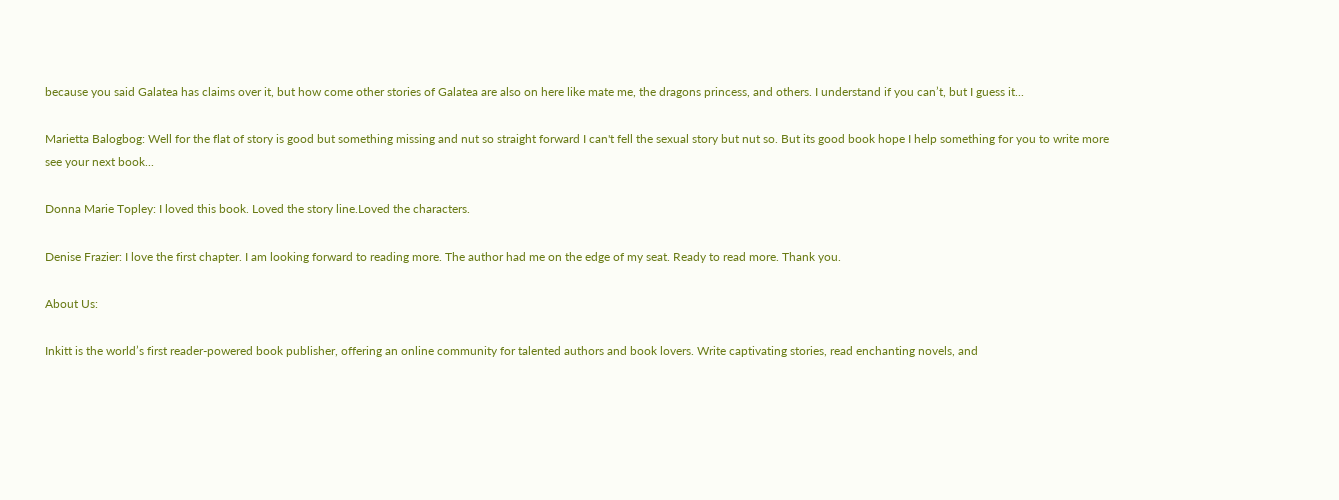because you said Galatea has claims over it, but how come other stories of Galatea are also on here like mate me, the dragons princess, and others. I understand if you can’t, but I guess it...

Marietta Balogbog: Well for the flat of story is good but something missing and nut so straight forward I can't fell the sexual story but nut so. But its good book hope I help something for you to write more    see your next book...

Donna Marie Topley: I loved this book. Loved the story line.Loved the characters.

Denise Frazier: I love the first chapter. I am looking forward to reading more. The author had me on the edge of my seat. Ready to read more. Thank you.

About Us:

Inkitt is the world’s first reader-powered book publisher, offering an online community for talented authors and book lovers. Write captivating stories, read enchanting novels, and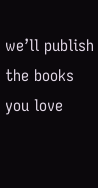we’ll publish the books you love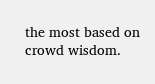the most based on crowd wisdom.